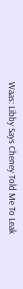Waas: Libby Says Cheney Told Me To Leak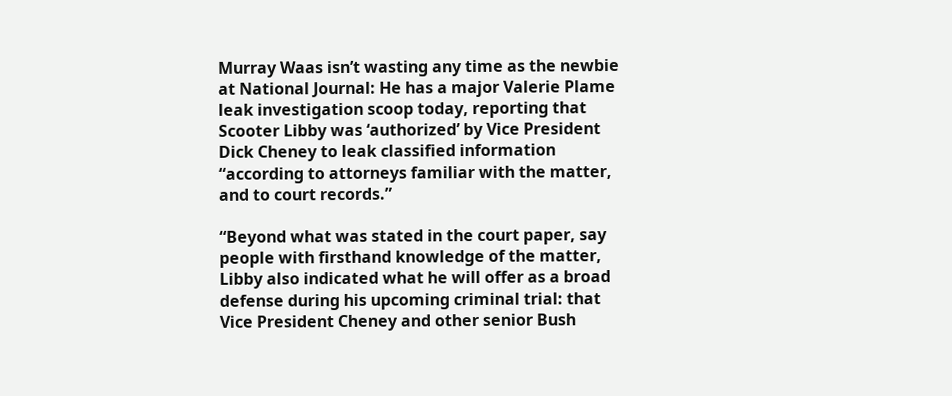Murray Waas isn’t wasting any time as the newbie at National Journal: He has a major Valerie Plame leak investigation scoop today, reporting that Scooter Libby was ‘authorized’ by Vice President Dick Cheney to leak classified information “according to attorneys familiar with the matter, and to court records.”

“Beyond what was stated in the court paper, say people with firsthand knowledge of the matter, Libby also indicated what he will offer as a broad defense during his upcoming criminal trial: that Vice President Cheney and other senior Bush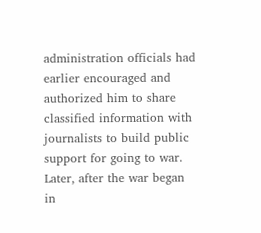administration officials had earlier encouraged and authorized him to share classified information with journalists to build public support for going to war. Later, after the war began in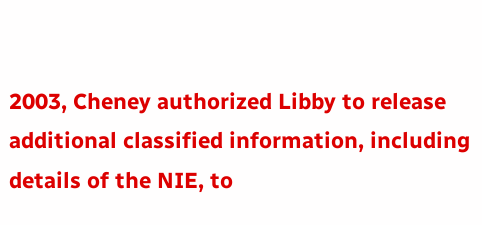2003, Cheney authorized Libby to release additional classified information, including details of the NIE, to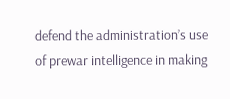defend the administration’s use of prewar intelligence in making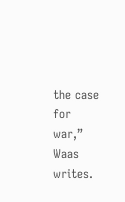the case for war,” Waas writes.